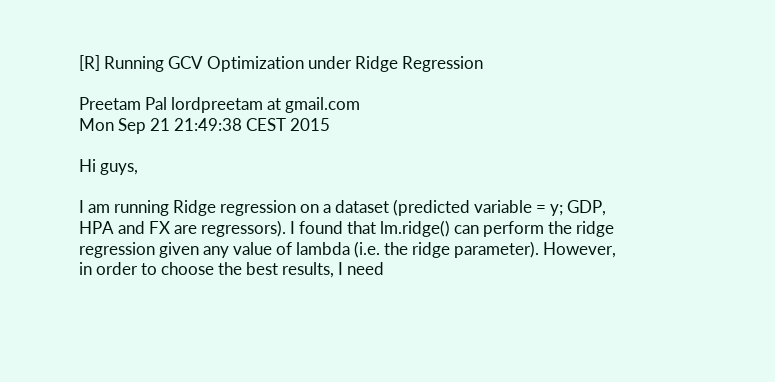[R] Running GCV Optimization under Ridge Regression

Preetam Pal lordpreetam at gmail.com
Mon Sep 21 21:49:38 CEST 2015

Hi guys,

I am running Ridge regression on a dataset (predicted variable = y; GDP,
HPA and FX are regressors). I found that lm.ridge() can perform the ridge
regression given any value of lambda (i.e. the ridge parameter). However,
in order to choose the best results, I need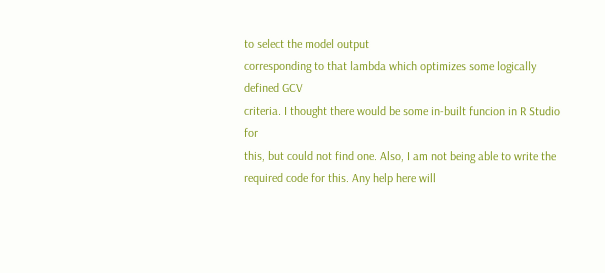to select the model output
corresponding to that lambda which optimizes some logically defined GCV
criteria. I thought there would be some in-built funcion in R Studio for
this, but could not find one. Also, I am not being able to write the
required code for this. Any help here will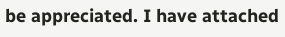be appreciated. I have attached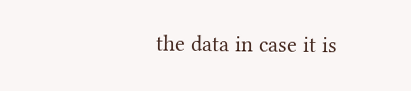the data in case it is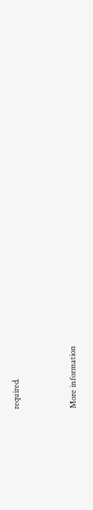required.


More information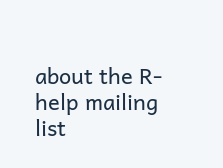about the R-help mailing list